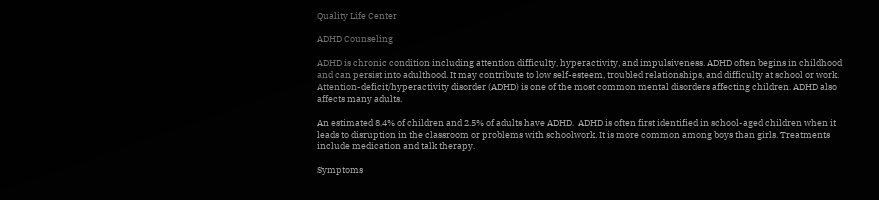Quality Life Center

ADHD Counseling

ADHD is chronic condition including attention difficulty, hyperactivity, and impulsiveness. ADHD often begins in childhood and can persist into adulthood. It may contribute to low self-esteem, troubled relationships, and difficulty at school or work. Attention-deficit/hyperactivity disorder (ADHD) is one of the most common mental disorders affecting children. ADHD also affects many adults.

An estimated 8.4% of children and 2.5% of adults have ADHD.  ADHD is often first identified in school-aged children when it leads to disruption in the classroom or problems with schoolwork. It is more common among boys than girls. Treatments include medication and talk therapy.

Symptoms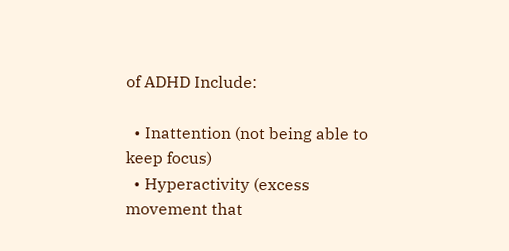of ADHD Include:

  • Inattention (not being able to keep focus)
  • Hyperactivity (excess movement that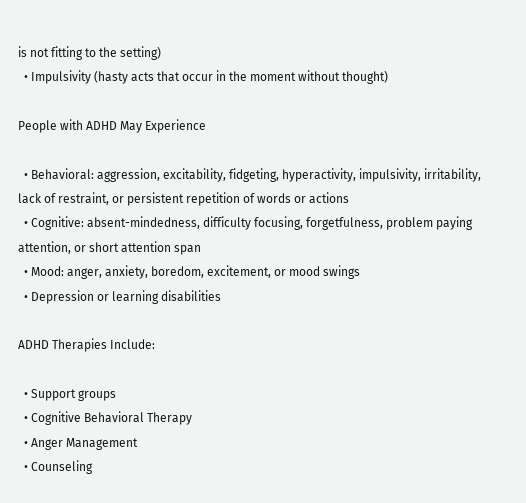is not fitting to the setting)
  • Impulsivity (hasty acts that occur in the moment without thought)

People with ADHD May Experience

  • Behavioral: aggression, excitability, fidgeting, hyperactivity, impulsivity, irritability, lack of restraint, or persistent repetition of words or actions
  • Cognitive: absent-mindedness, difficulty focusing, forgetfulness, problem paying attention, or short attention span
  • Mood: anger, anxiety, boredom, excitement, or mood swings
  • Depression or learning disabilities

ADHD Therapies Include:

  • Support groups
  • Cognitive Behavioral Therapy
  • Anger Management
  • Counseling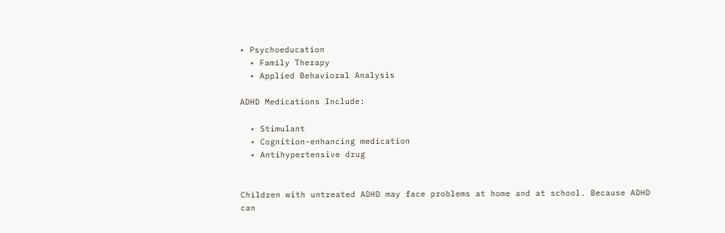• Psychoeducation
  • Family Therapy
  • Applied Behavioral Analysis

ADHD Medications Include:

  • Stimulant
  • Cognition-enhancing medication
  • Antihypertensive drug


Children with untreated ADHD may face problems at home and at school. Because ADHD can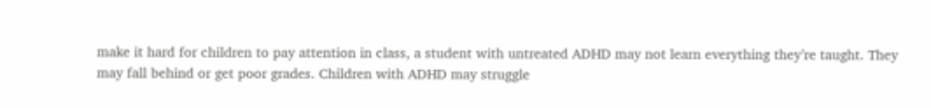make it hard for children to pay attention in class, a student with untreated ADHD may not learn everything they’re taught. They may fall behind or get poor grades. Children with ADHD may struggle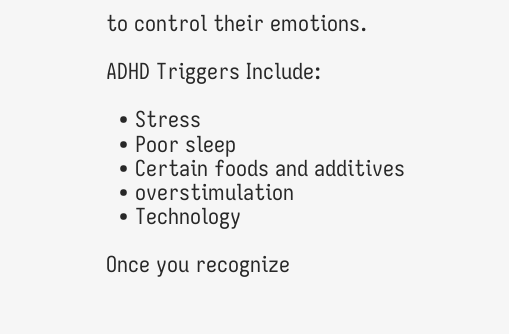to control their emotions.

ADHD Triggers Include:

  • Stress
  • Poor sleep
  • Certain foods and additives
  • overstimulation
  • Technology

Once you recognize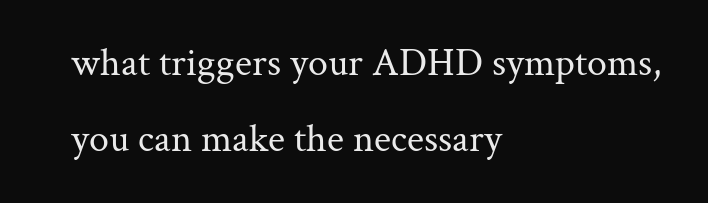what triggers your ADHD symptoms, you can make the necessary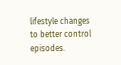lifestyle changes to better control episodes.